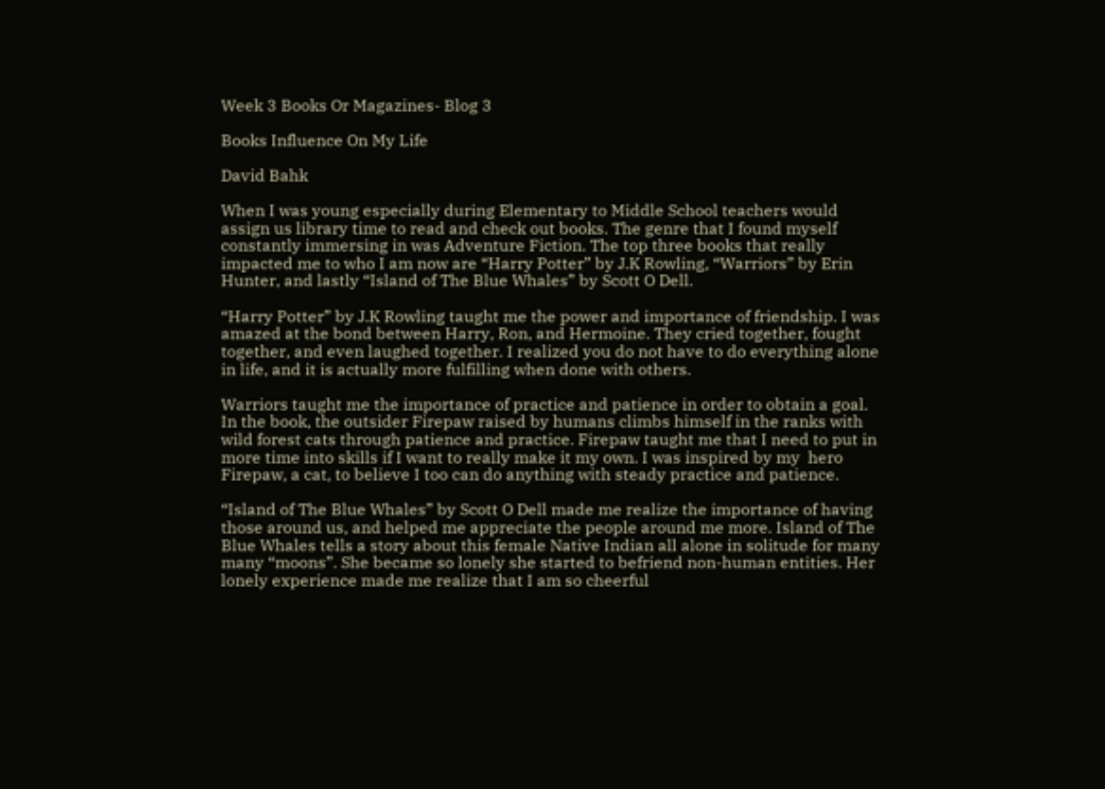Week 3 Books Or Magazines- Blog 3

Books Influence On My Life

David Bahk

When I was young especially during Elementary to Middle School teachers would assign us library time to read and check out books. The genre that I found myself constantly immersing in was Adventure Fiction. The top three books that really impacted me to who I am now are “Harry Potter” by J.K Rowling, “Warriors” by Erin Hunter, and lastly “Island of The Blue Whales” by Scott O Dell.

“Harry Potter” by J.K Rowling taught me the power and importance of friendship. I was amazed at the bond between Harry, Ron, and Hermoine. They cried together, fought together, and even laughed together. I realized you do not have to do everything alone in life, and it is actually more fulfilling when done with others.

Warriors taught me the importance of practice and patience in order to obtain a goal. In the book, the outsider Firepaw raised by humans climbs himself in the ranks with wild forest cats through patience and practice. Firepaw taught me that I need to put in more time into skills if I want to really make it my own. I was inspired by my  hero Firepaw, a cat, to believe I too can do anything with steady practice and patience.

“Island of The Blue Whales” by Scott O Dell made me realize the importance of having those around us, and helped me appreciate the people around me more. Island of The Blue Whales tells a story about this female Native Indian all alone in solitude for many many “moons”. She became so lonely she started to befriend non-human entities. Her lonely experience made me realize that I am so cheerful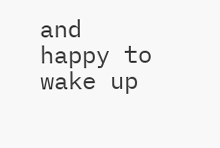and happy to wake up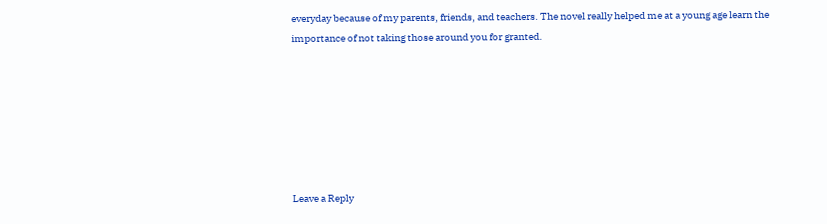everyday because of my parents, friends, and teachers. The novel really helped me at a young age learn the importance of not taking those around you for granted.







Leave a Reply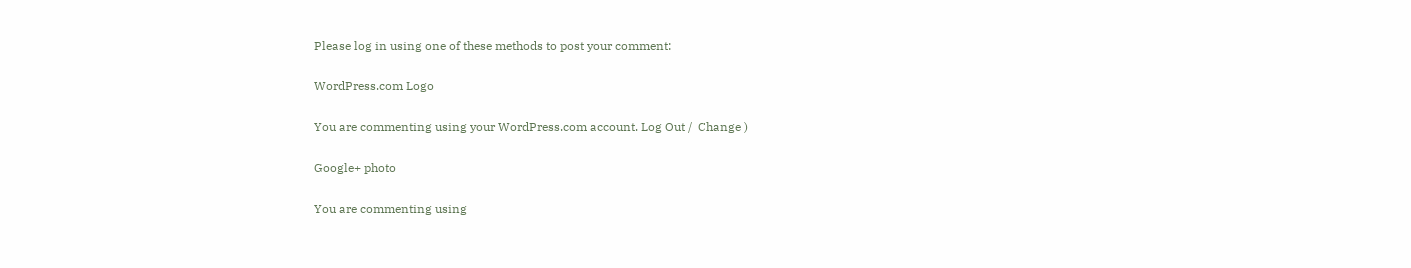Please log in using one of these methods to post your comment:

WordPress.com Logo

You are commenting using your WordPress.com account. Log Out /  Change )

Google+ photo

You are commenting using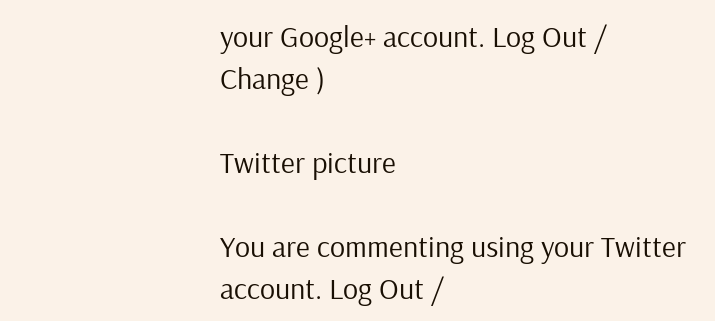your Google+ account. Log Out /  Change )

Twitter picture

You are commenting using your Twitter account. Log Out /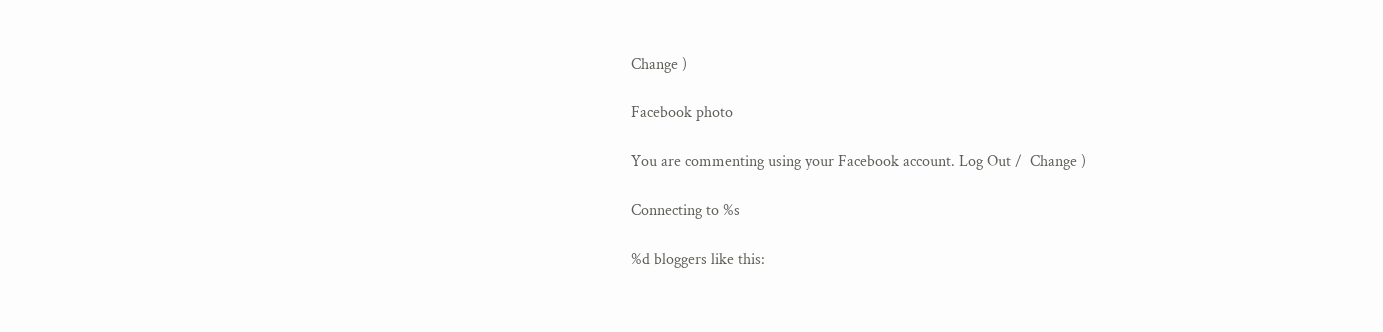Change )

Facebook photo

You are commenting using your Facebook account. Log Out /  Change )

Connecting to %s

%d bloggers like this: